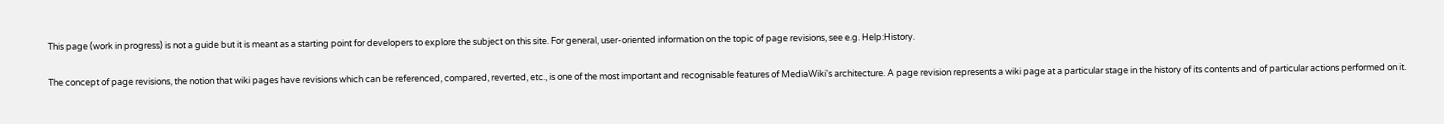This page (work in progress) is not a guide but it is meant as a starting point for developers to explore the subject on this site. For general, user-oriented information on the topic of page revisions, see e.g. Help:History.

The concept of page revisions, the notion that wiki pages have revisions which can be referenced, compared, reverted, etc., is one of the most important and recognisable features of MediaWiki's architecture. A page revision represents a wiki page at a particular stage in the history of its contents and of particular actions performed on it.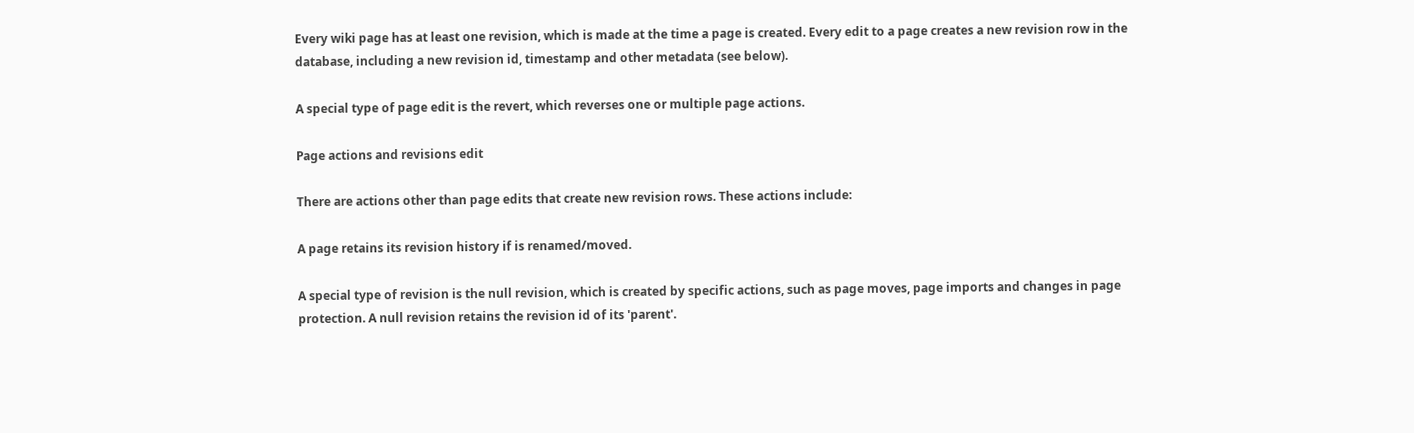Every wiki page has at least one revision, which is made at the time a page is created. Every edit to a page creates a new revision row in the database, including a new revision id, timestamp and other metadata (see below).

A special type of page edit is the revert, which reverses one or multiple page actions.

Page actions and revisions edit

There are actions other than page edits that create new revision rows. These actions include:

A page retains its revision history if is renamed/moved.

A special type of revision is the null revision, which is created by specific actions, such as page moves, page imports and changes in page protection. A null revision retains the revision id of its 'parent'.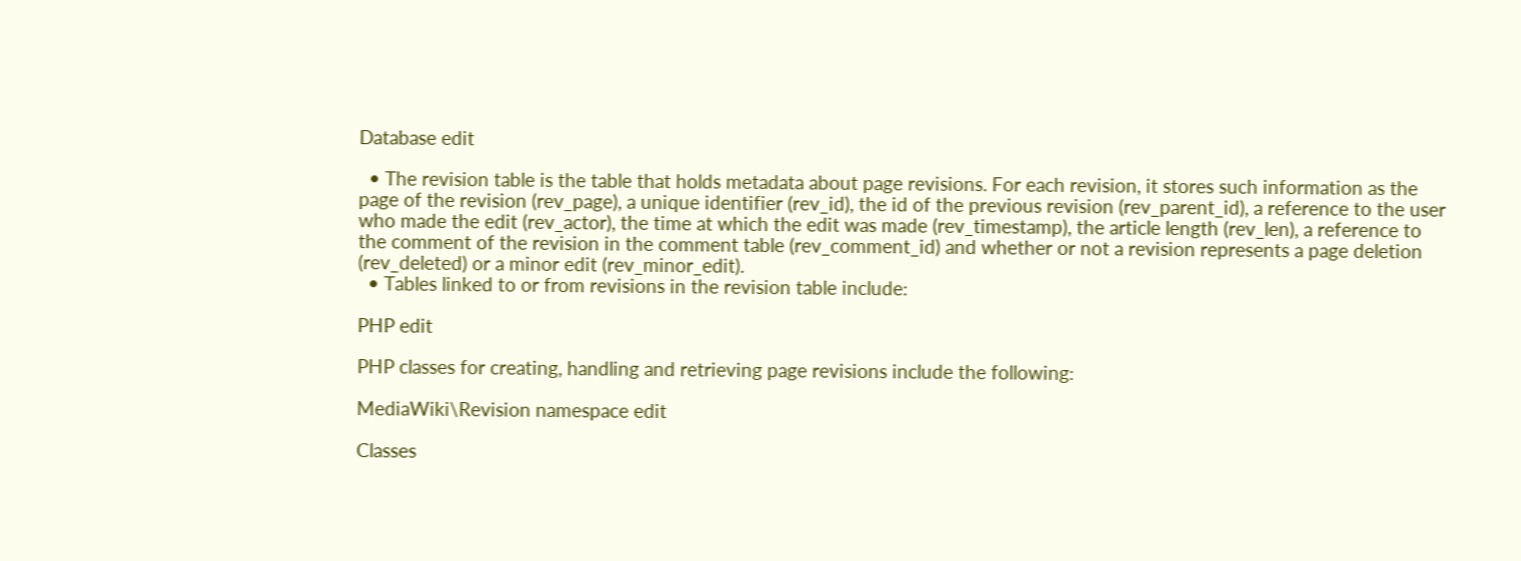Database edit

  • The revision table is the table that holds metadata about page revisions. For each revision, it stores such information as the page of the revision (rev_page), a unique identifier (rev_id), the id of the previous revision (rev_parent_id), a reference to the user who made the edit (rev_actor), the time at which the edit was made (rev_timestamp), the article length (rev_len), a reference to the comment of the revision in the comment table (rev_comment_id) and whether or not a revision represents a page deletion (rev_deleted) or a minor edit (rev_minor_edit).
  • Tables linked to or from revisions in the revision table include:

PHP edit

PHP classes for creating, handling and retrieving page revisions include the following:

MediaWiki\Revision namespace edit

Classes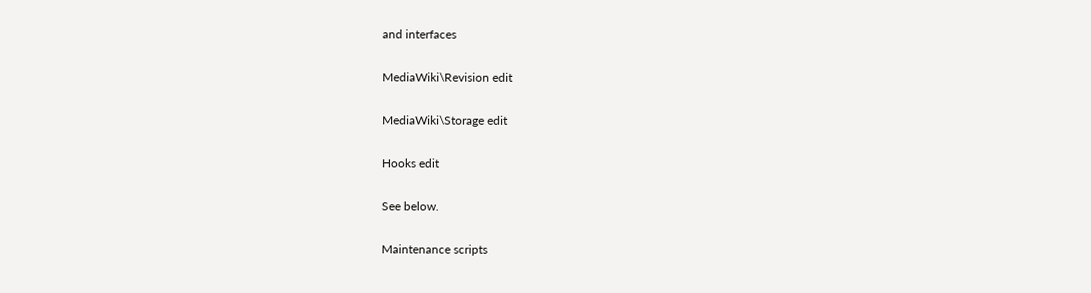and interfaces

MediaWiki\Revision edit

MediaWiki\Storage edit

Hooks edit

See below.

Maintenance scripts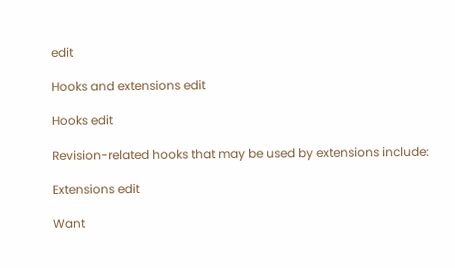edit

Hooks and extensions edit

Hooks edit

Revision-related hooks that may be used by extensions include:

Extensions edit

Want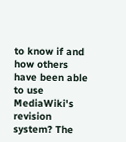to know if and how others have been able to use MediaWiki's revision system? The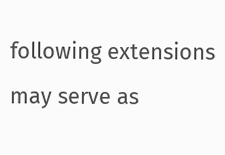following extensions may serve as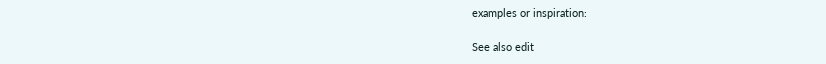examples or inspiration:

See also edit